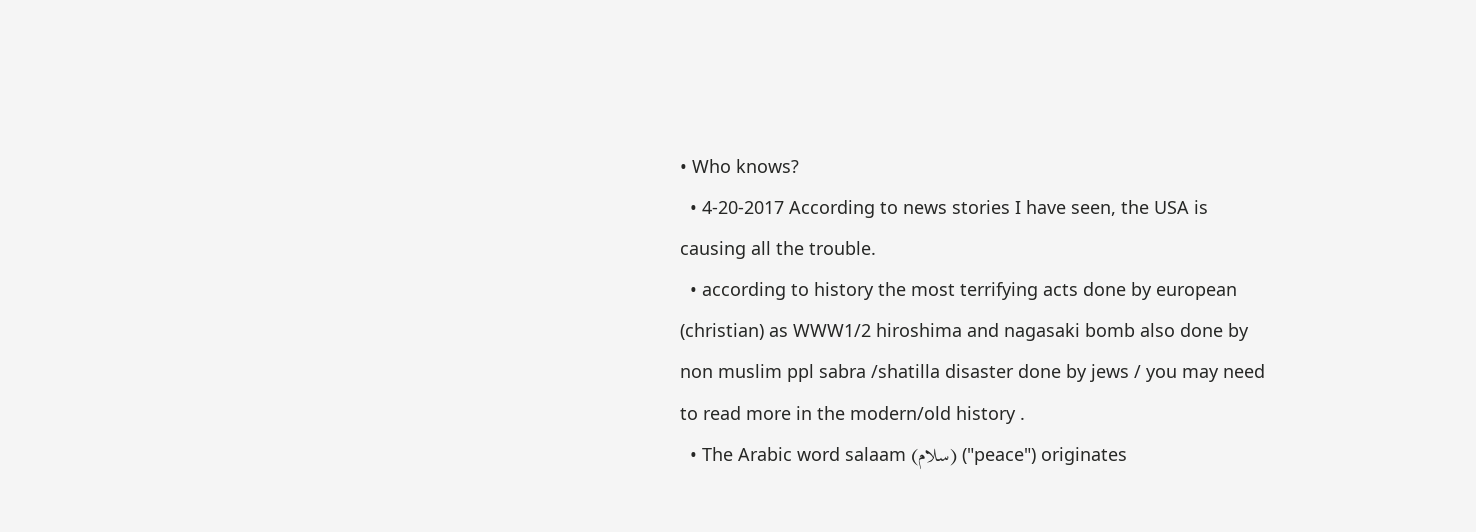• Who knows?
  • 4-20-2017 According to news stories I have seen, the USA is causing all the trouble.
  • according to history the most terrifying acts done by european (christian) as WWW1/2 hiroshima and nagasaki bomb also done by non muslim ppl sabra /shatilla disaster done by jews / you may need to read more in the modern/old history .
  • The Arabic word salaam (سلام) ("peace") originates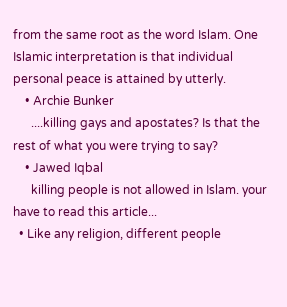from the same root as the word Islam. One Islamic interpretation is that individual personal peace is attained by utterly.
    • Archie Bunker
      ....killing gays and apostates? Is that the rest of what you were trying to say?
    • Jawed Iqbal
      killing people is not allowed in Islam. your have to read this article...
  • Like any religion, different people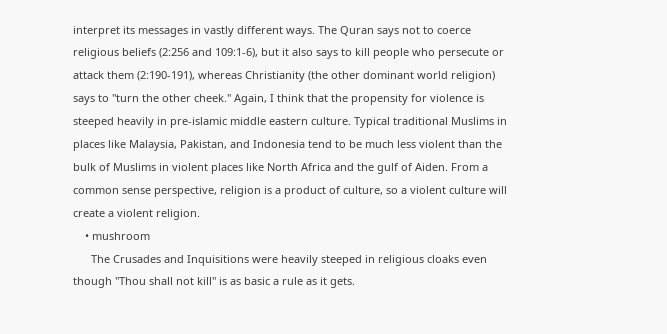interpret its messages in vastly different ways. The Quran says not to coerce religious beliefs (2:256 and 109:1-6), but it also says to kill people who persecute or attack them (2:190-191), whereas Christianity (the other dominant world religion) says to "turn the other cheek." Again, I think that the propensity for violence is steeped heavily in pre-islamic middle eastern culture. Typical traditional Muslims in places like Malaysia, Pakistan, and Indonesia tend to be much less violent than the bulk of Muslims in violent places like North Africa and the gulf of Aiden. From a common sense perspective, religion is a product of culture, so a violent culture will create a violent religion.
    • mushroom
      The Crusades and Inquisitions were heavily steeped in religious cloaks even though "Thou shall not kill" is as basic a rule as it gets.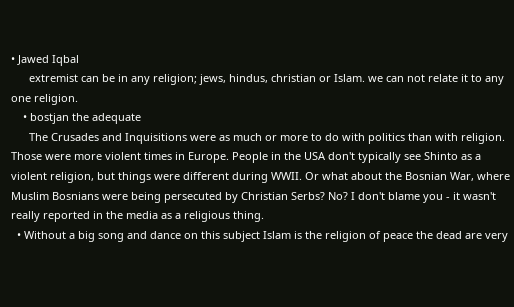• Jawed Iqbal
      extremist can be in any religion; jews, hindus, christian or Islam. we can not relate it to any one religion.
    • bostjan the adequate
      The Crusades and Inquisitions were as much or more to do with politics than with religion. Those were more violent times in Europe. People in the USA don't typically see Shinto as a violent religion, but things were different during WWII. Or what about the Bosnian War, where Muslim Bosnians were being persecuted by Christian Serbs? No? I don't blame you - it wasn't really reported in the media as a religious thing.
  • Without a big song and dance on this subject Islam is the religion of peace the dead are very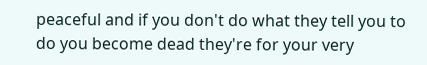peaceful and if you don't do what they tell you to do you become dead they're for your very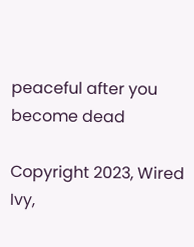peaceful after you become dead

Copyright 2023, Wired Ivy,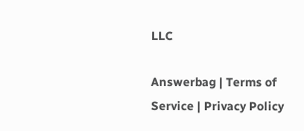LLC

Answerbag | Terms of Service | Privacy Policy